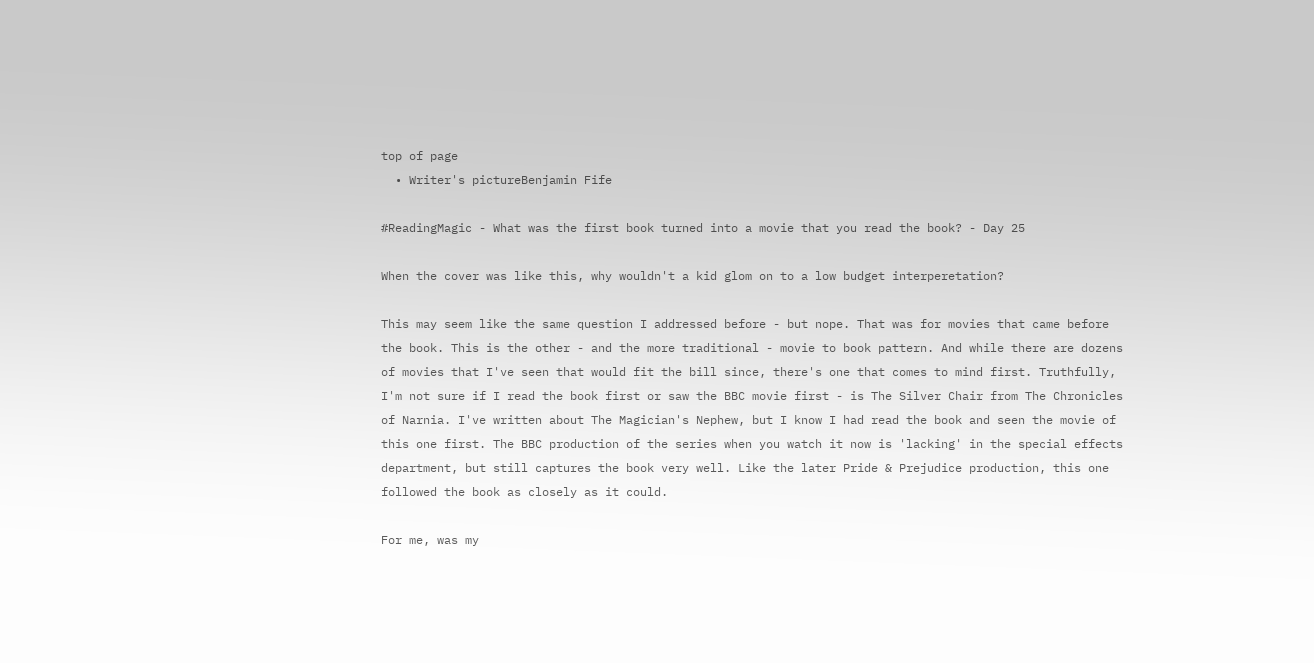top of page
  • Writer's pictureBenjamin Fife

#ReadingMagic - What was the first book turned into a movie that you read the book? - Day 25

When the cover was like this, why wouldn't a kid glom on to a low budget interperetation?

This may seem like the same question I addressed before - but nope. That was for movies that came before the book. This is the other - and the more traditional - movie to book pattern. And while there are dozens of movies that I've seen that would fit the bill since, there's one that comes to mind first. Truthfully, I'm not sure if I read the book first or saw the BBC movie first - is The Silver Chair from The Chronicles of Narnia. I've written about The Magician's Nephew, but I know I had read the book and seen the movie of this one first. The BBC production of the series when you watch it now is 'lacking' in the special effects department, but still captures the book very well. Like the later Pride & Prejudice production, this one followed the book as closely as it could.

For me, was my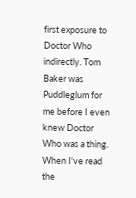first exposure to Doctor Who indirectly. Tom Baker was Puddleglum for me before I even knew Doctor Who was a thing. When I've read the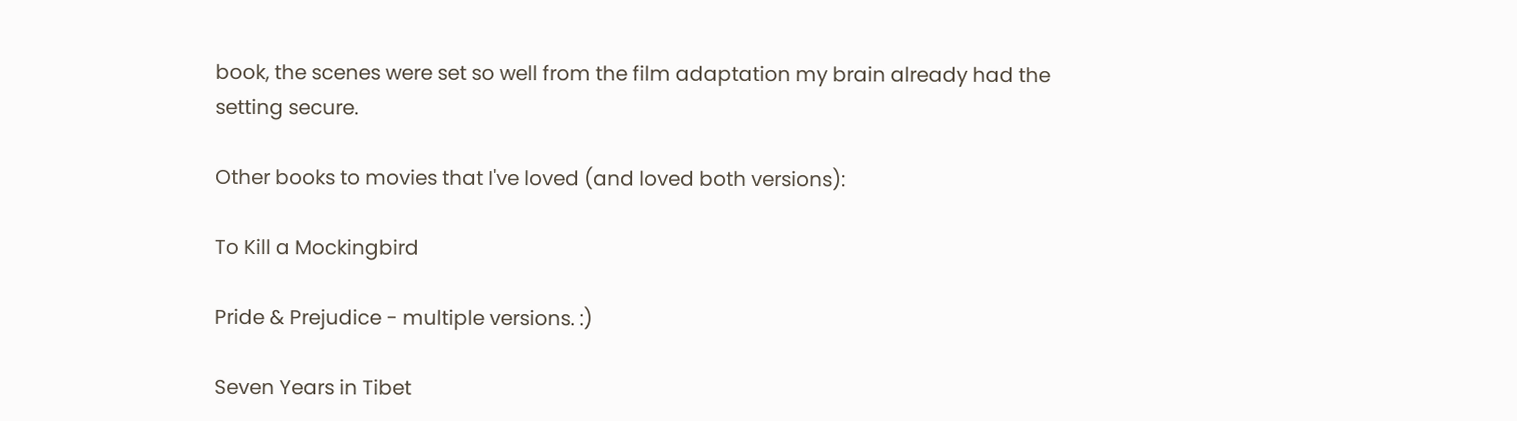book, the scenes were set so well from the film adaptation my brain already had the setting secure.

Other books to movies that I've loved (and loved both versions):

To Kill a Mockingbird

Pride & Prejudice - multiple versions. :)

Seven Years in Tibet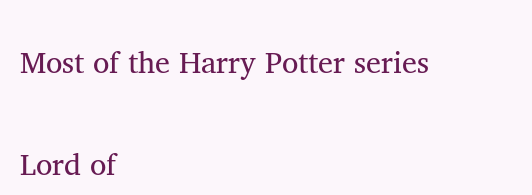Most of the Harry Potter series

Lord of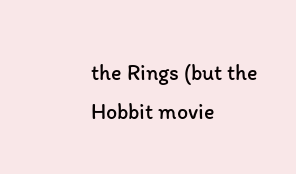the Rings (but the Hobbit movie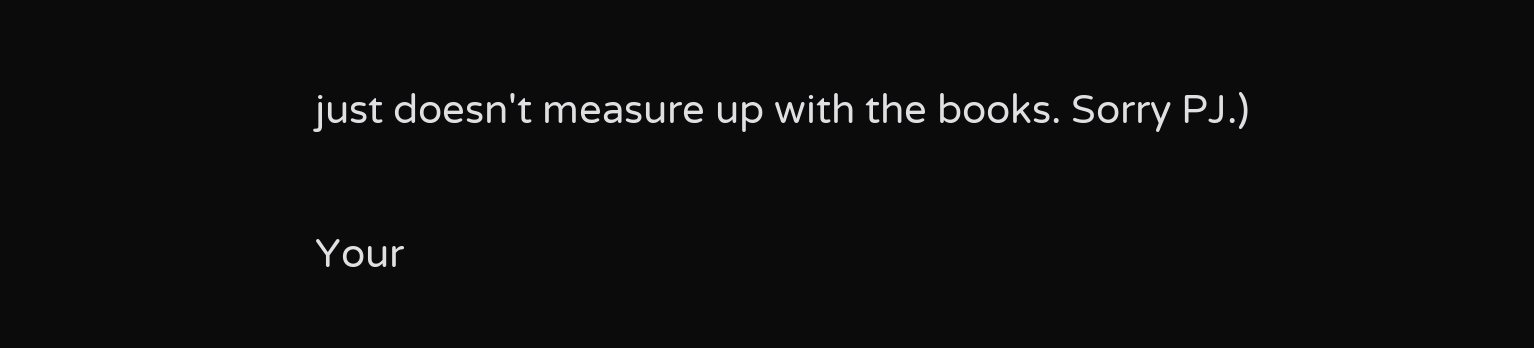just doesn't measure up with the books. Sorry PJ.)

Your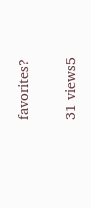favorites?

31 views5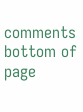comments
bottom of page